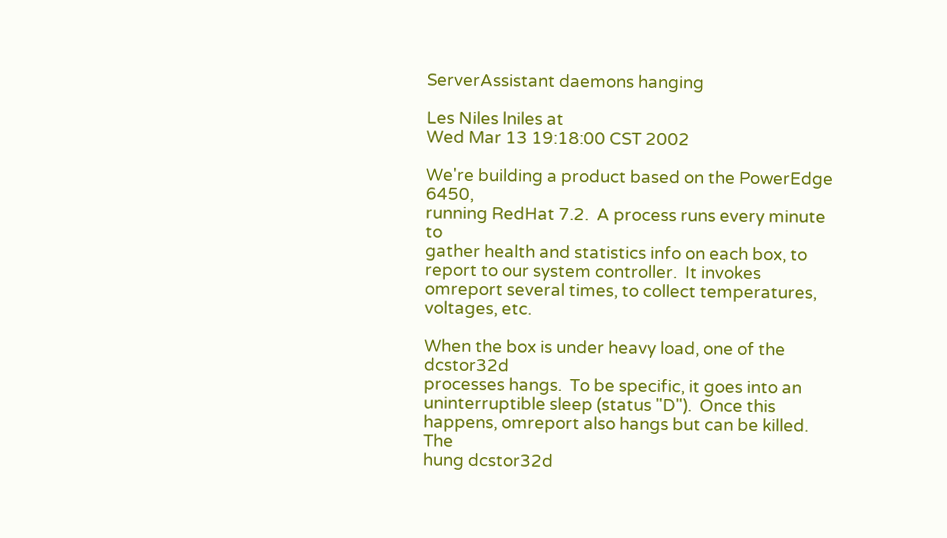ServerAssistant daemons hanging

Les Niles lniles at
Wed Mar 13 19:18:00 CST 2002

We're building a product based on the PowerEdge 6450,
running RedHat 7.2.  A process runs every minute to
gather health and statistics info on each box, to
report to our system controller.  It invokes
omreport several times, to collect temperatures,
voltages, etc.

When the box is under heavy load, one of the dcstor32d
processes hangs.  To be specific, it goes into an
uninterruptible sleep (status "D").  Once this
happens, omreport also hangs but can be killed.  The
hung dcstor32d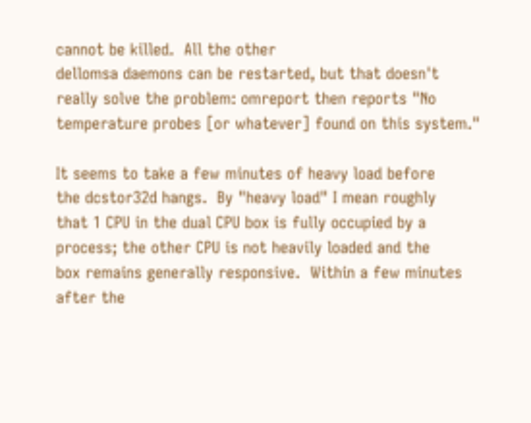cannot be killed.  All the other
dellomsa daemons can be restarted, but that doesn't
really solve the problem: omreport then reports "No
temperature probes [or whatever] found on this system."

It seems to take a few minutes of heavy load before
the dcstor32d hangs.  By "heavy load" I mean roughly
that 1 CPU in the dual CPU box is fully occupied by a
process; the other CPU is not heavily loaded and the
box remains generally responsive.  Within a few minutes
after the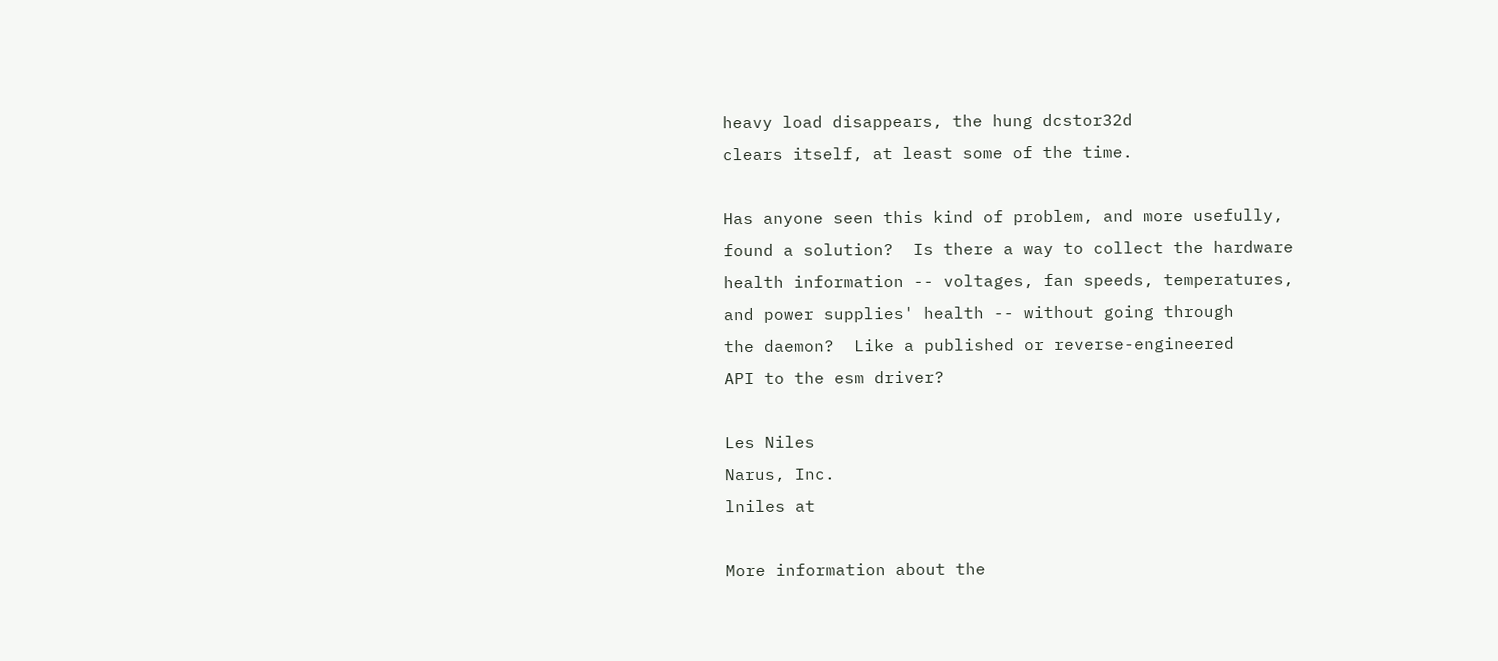heavy load disappears, the hung dcstor32d
clears itself, at least some of the time.

Has anyone seen this kind of problem, and more usefully,
found a solution?  Is there a way to collect the hardware
health information -- voltages, fan speeds, temperatures,
and power supplies' health -- without going through
the daemon?  Like a published or reverse-engineered
API to the esm driver?

Les Niles
Narus, Inc.
lniles at

More information about the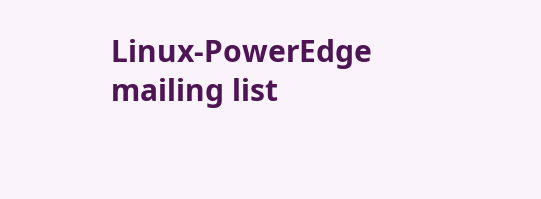Linux-PowerEdge mailing list